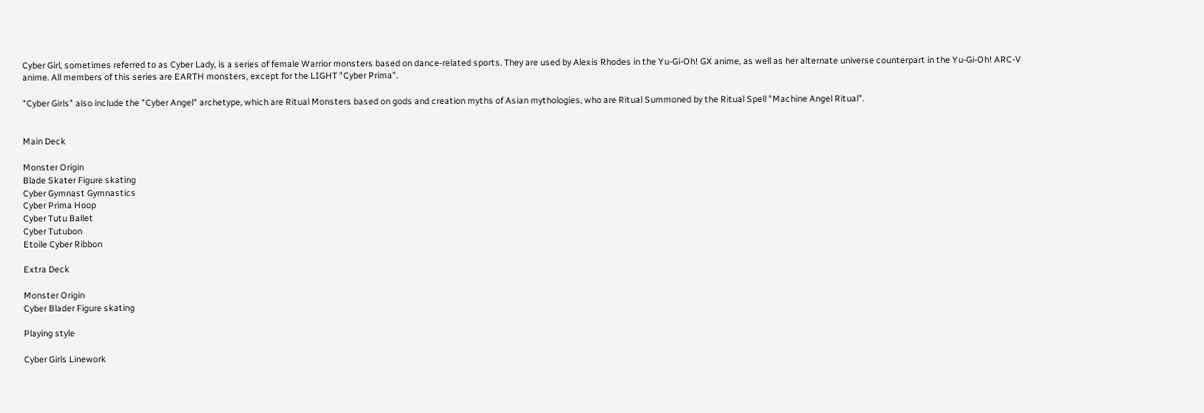Cyber Girl, sometimes referred to as Cyber Lady, is a series of female Warrior monsters based on dance-related sports. They are used by Alexis Rhodes in the Yu-Gi-Oh! GX anime, as well as her alternate universe counterpart in the Yu-Gi-Oh! ARC-V anime. All members of this series are EARTH monsters, except for the LIGHT "Cyber Prima".

"Cyber Girls" also include the "Cyber Angel" archetype, which are Ritual Monsters based on gods and creation myths of Asian mythologies, who are Ritual Summoned by the Ritual Spell "Machine Angel Ritual".


Main Deck

Monster Origin
Blade Skater Figure skating
Cyber Gymnast Gymnastics
Cyber Prima Hoop
Cyber Tutu Ballet
Cyber Tutubon
Etoile Cyber Ribbon

Extra Deck

Monster Origin
Cyber Blader Figure skating

Playing style

Cyber Girls Linework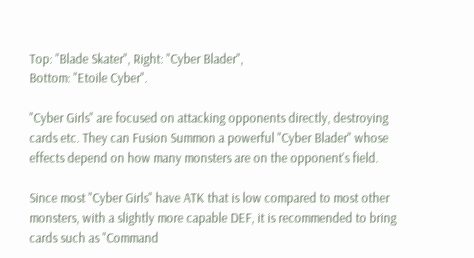Top: "Blade Skater", Right: "Cyber Blader",
Bottom: "Etoile Cyber".

"Cyber Girls" are focused on attacking opponents directly, destroying cards etc. They can Fusion Summon a powerful "Cyber Blader" whose effects depend on how many monsters are on the opponent's field.

Since most "Cyber Girls" have ATK that is low compared to most other monsters, with a slightly more capable DEF, it is recommended to bring cards such as "Command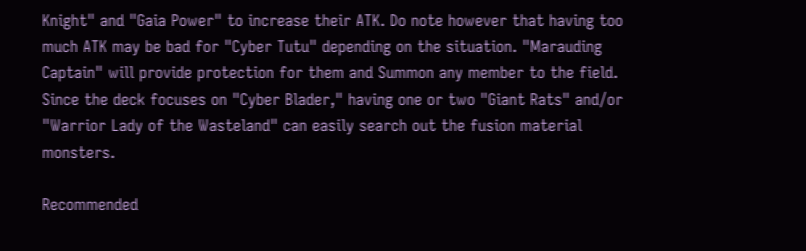Knight" and "Gaia Power" to increase their ATK. Do note however that having too much ATK may be bad for "Cyber Tutu" depending on the situation. "Marauding Captain" will provide protection for them and Summon any member to the field. Since the deck focuses on "Cyber Blader," having one or two "Giant Rats" and/or "Warrior Lady of the Wasteland" can easily search out the fusion material monsters.

Recommended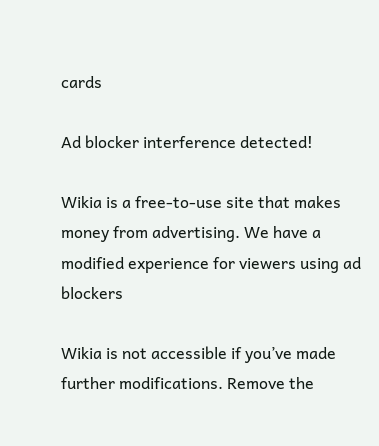cards

Ad blocker interference detected!

Wikia is a free-to-use site that makes money from advertising. We have a modified experience for viewers using ad blockers

Wikia is not accessible if you’ve made further modifications. Remove the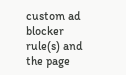custom ad blocker rule(s) and the page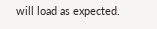will load as expected.